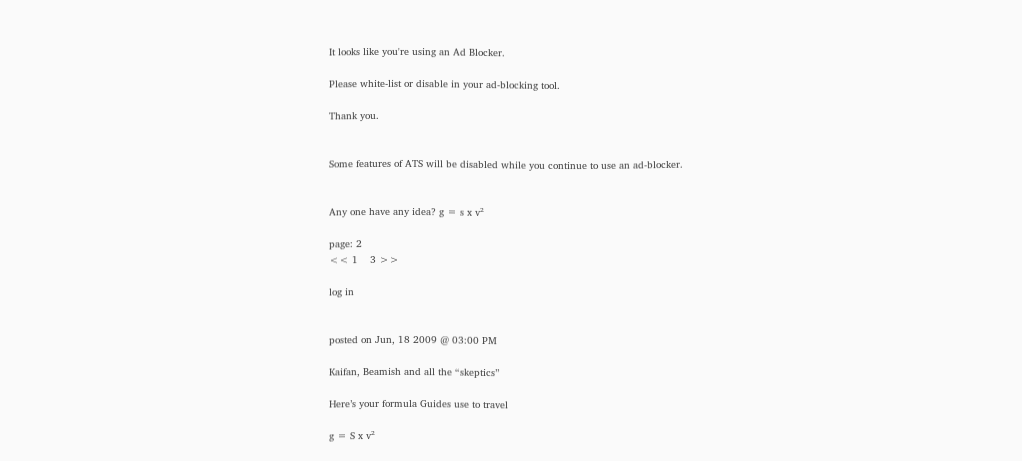It looks like you're using an Ad Blocker.

Please white-list or disable in your ad-blocking tool.

Thank you.


Some features of ATS will be disabled while you continue to use an ad-blocker.


Any one have any idea? g = s x v²

page: 2
<< 1    3 >>

log in


posted on Jun, 18 2009 @ 03:00 PM

Kaifan, Beamish and all the “skeptics”

Here’s your formula Guides use to travel

g = S x v²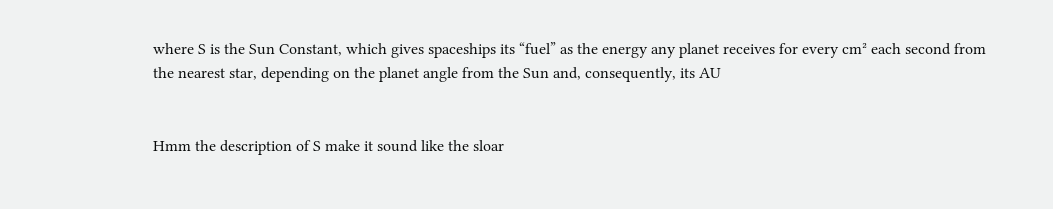where S is the Sun Constant, which gives spaceships its “fuel” as the energy any planet receives for every cm² each second from the nearest star, depending on the planet angle from the Sun and, consequently, its AU


Hmm the description of S make it sound like the sloar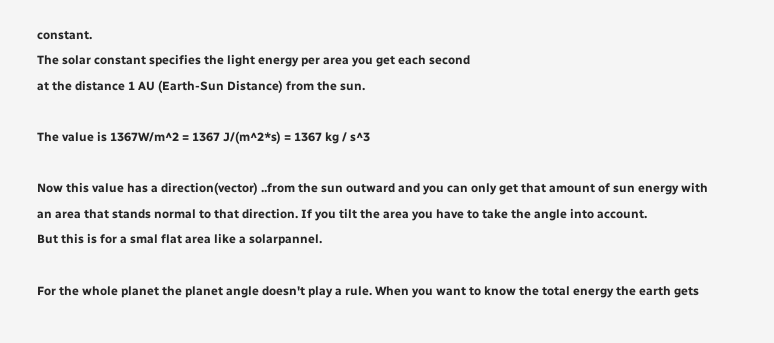constant.
The solar constant specifies the light energy per area you get each second
at the distance 1 AU (Earth-Sun Distance) from the sun.

The value is 1367W/m^2 = 1367 J/(m^2*s) = 1367 kg / s^3

Now this value has a direction(vector) ..from the sun outward and you can only get that amount of sun energy with an area that stands normal to that direction. If you tilt the area you have to take the angle into account.
But this is for a smal flat area like a solarpannel.

For the whole planet the planet angle doesn't play a rule. When you want to know the total energy the earth gets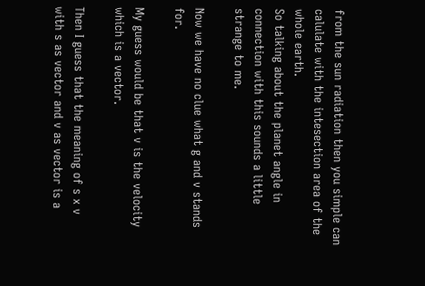from the sun radiation then you simple can calulate with the intesection area of the whole earth.
So talking about the planet angle in connection with this sounds a little strange to me.

Now we have no clue what g and v stands for.

My guess would be that v is the velocity which is a vector.

Then I guess that the meaning of s x v
with s as vector and v as vector is a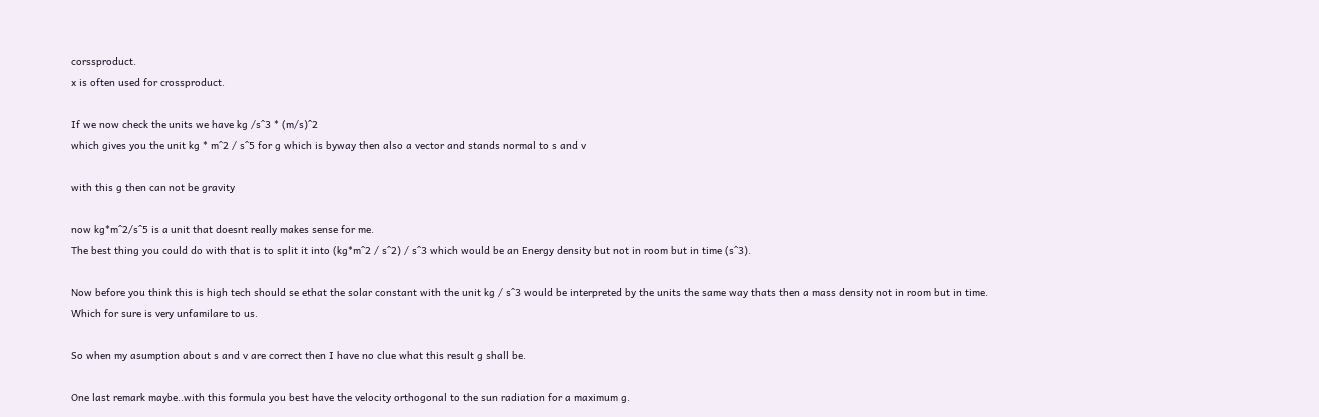corssproduct.
x is often used for crossproduct.

If we now check the units we have kg /s^3 * (m/s)^2
which gives you the unit kg * m^2 / s^5 for g which is byway then also a vector and stands normal to s and v

with this g then can not be gravity

now kg*m^2/s^5 is a unit that doesnt really makes sense for me.
The best thing you could do with that is to split it into (kg*m^2 / s^2) / s^3 which would be an Energy density but not in room but in time (s^3).

Now before you think this is high tech should se ethat the solar constant with the unit kg / s^3 would be interpreted by the units the same way thats then a mass density not in room but in time.
Which for sure is very unfamilare to us.

So when my asumption about s and v are correct then I have no clue what this result g shall be.

One last remark maybe..with this formula you best have the velocity orthogonal to the sun radiation for a maximum g.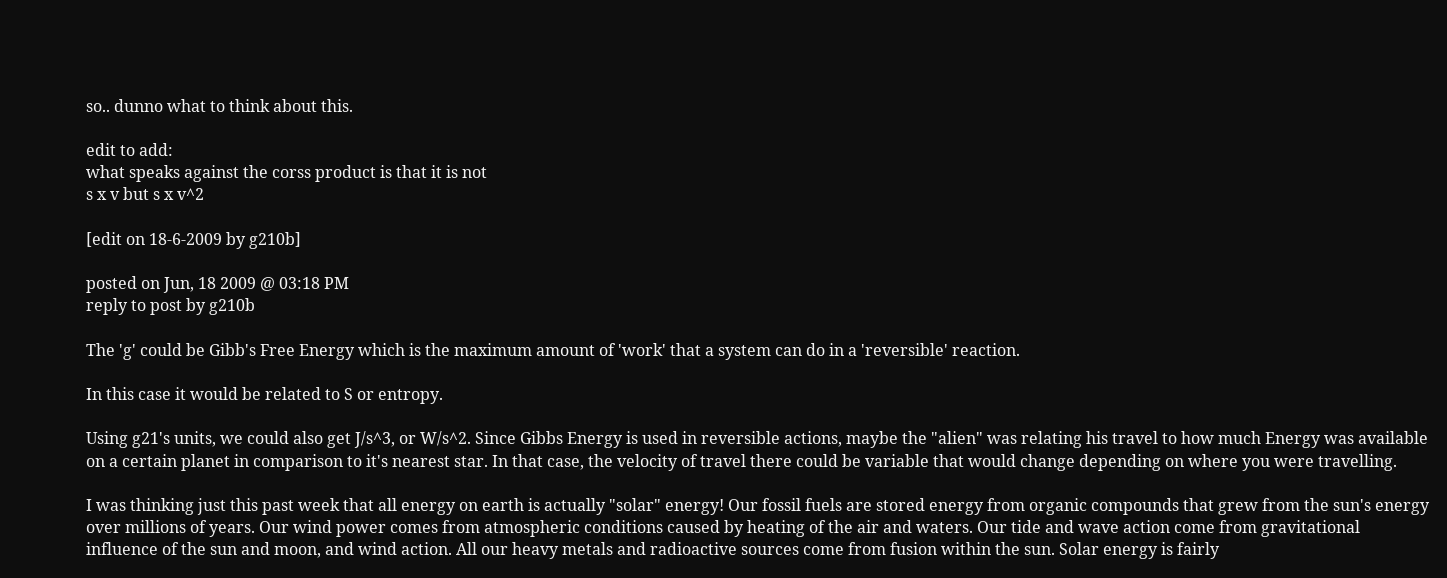so.. dunno what to think about this.

edit to add:
what speaks against the corss product is that it is not
s x v but s x v^2

[edit on 18-6-2009 by g210b]

posted on Jun, 18 2009 @ 03:18 PM
reply to post by g210b

The 'g' could be Gibb's Free Energy which is the maximum amount of 'work' that a system can do in a 'reversible' reaction.

In this case it would be related to S or entropy.

Using g21's units, we could also get J/s^3, or W/s^2. Since Gibbs Energy is used in reversible actions, maybe the "alien" was relating his travel to how much Energy was available on a certain planet in comparison to it's nearest star. In that case, the velocity of travel there could be variable that would change depending on where you were travelling.

I was thinking just this past week that all energy on earth is actually "solar" energy! Our fossil fuels are stored energy from organic compounds that grew from the sun's energy over millions of years. Our wind power comes from atmospheric conditions caused by heating of the air and waters. Our tide and wave action come from gravitational influence of the sun and moon, and wind action. All our heavy metals and radioactive sources come from fusion within the sun. Solar energy is fairly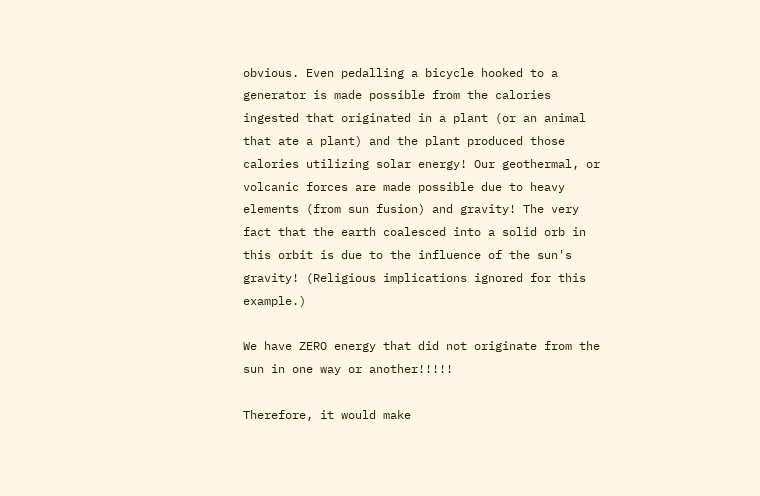obvious. Even pedalling a bicycle hooked to a generator is made possible from the calories ingested that originated in a plant (or an animal that ate a plant) and the plant produced those calories utilizing solar energy! Our geothermal, or volcanic forces are made possible due to heavy elements (from sun fusion) and gravity! The very fact that the earth coalesced into a solid orb in this orbit is due to the influence of the sun's gravity! (Religious implications ignored for this example.)

We have ZERO energy that did not originate from the sun in one way or another!!!!!

Therefore, it would make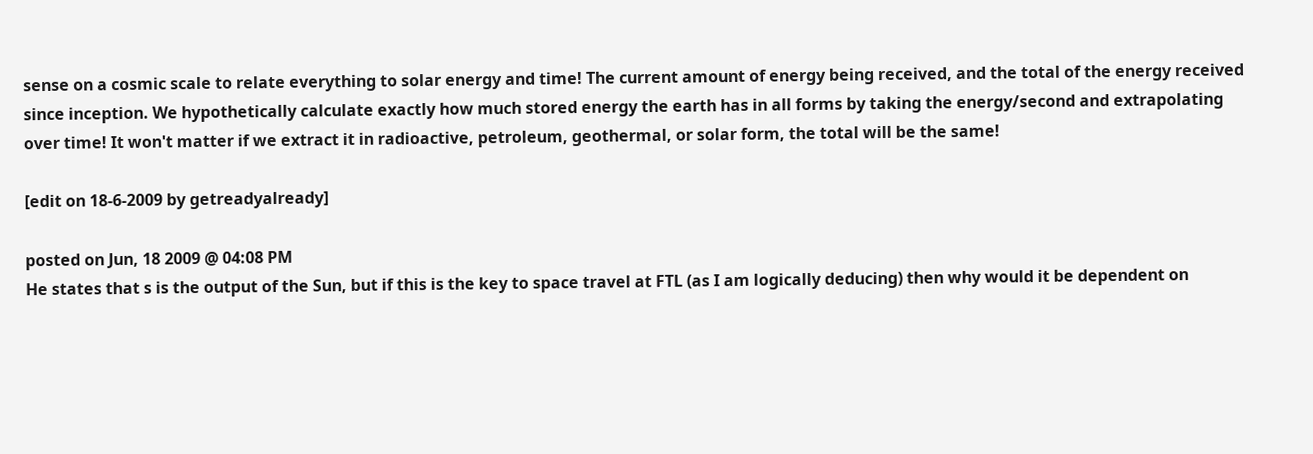sense on a cosmic scale to relate everything to solar energy and time! The current amount of energy being received, and the total of the energy received since inception. We hypothetically calculate exactly how much stored energy the earth has in all forms by taking the energy/second and extrapolating over time! It won't matter if we extract it in radioactive, petroleum, geothermal, or solar form, the total will be the same!

[edit on 18-6-2009 by getreadyalready]

posted on Jun, 18 2009 @ 04:08 PM
He states that s is the output of the Sun, but if this is the key to space travel at FTL (as I am logically deducing) then why would it be dependent on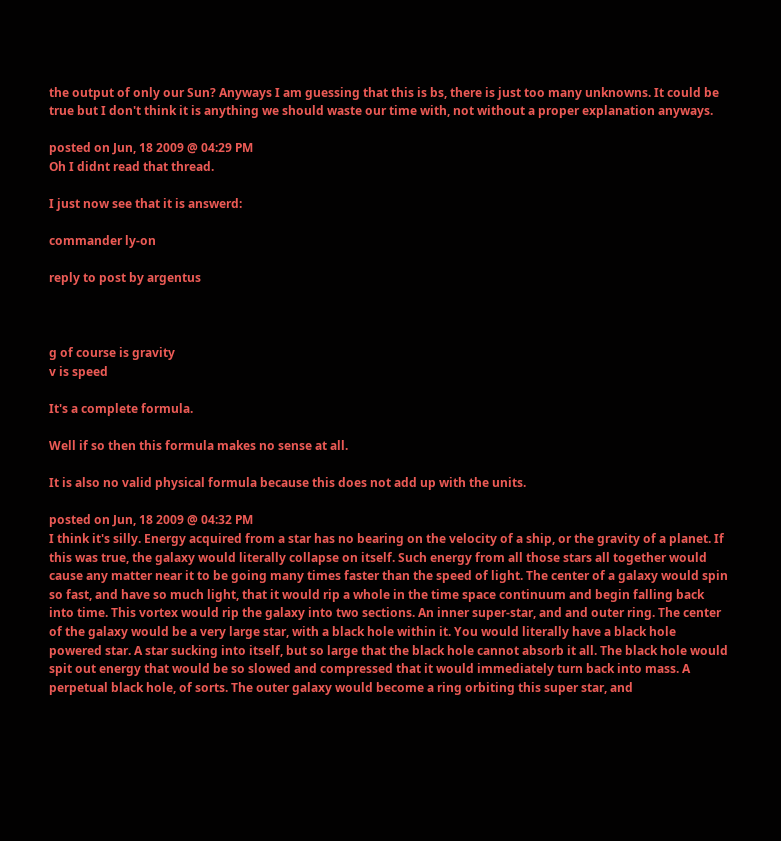the output of only our Sun? Anyways I am guessing that this is bs, there is just too many unknowns. It could be true but I don't think it is anything we should waste our time with, not without a proper explanation anyways.

posted on Jun, 18 2009 @ 04:29 PM
Oh I didnt read that thread.

I just now see that it is answerd:

commander ly-on

reply to post by argentus



g of course is gravity
v is speed

It's a complete formula.

Well if so then this formula makes no sense at all.

It is also no valid physical formula because this does not add up with the units.

posted on Jun, 18 2009 @ 04:32 PM
I think it's silly. Energy acquired from a star has no bearing on the velocity of a ship, or the gravity of a planet. If this was true, the galaxy would literally collapse on itself. Such energy from all those stars all together would cause any matter near it to be going many times faster than the speed of light. The center of a galaxy would spin so fast, and have so much light, that it would rip a whole in the time space continuum and begin falling back into time. This vortex would rip the galaxy into two sections. An inner super-star, and and outer ring. The center of the galaxy would be a very large star, with a black hole within it. You would literally have a black hole powered star. A star sucking into itself, but so large that the black hole cannot absorb it all. The black hole would spit out energy that would be so slowed and compressed that it would immediately turn back into mass. A perpetual black hole, of sorts. The outer galaxy would become a ring orbiting this super star, and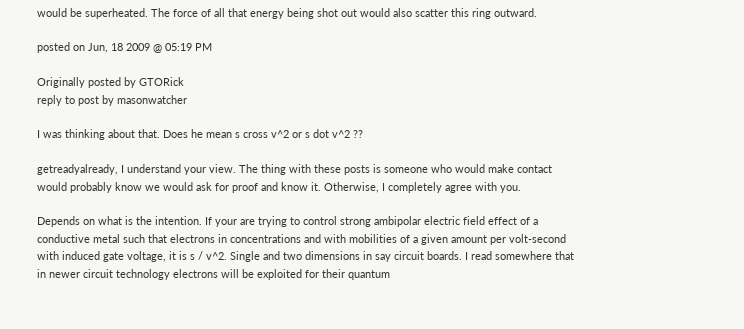would be superheated. The force of all that energy being shot out would also scatter this ring outward.

posted on Jun, 18 2009 @ 05:19 PM

Originally posted by GTORick
reply to post by masonwatcher

I was thinking about that. Does he mean s cross v^2 or s dot v^2 ??

getreadyalready, I understand your view. The thing with these posts is someone who would make contact would probably know we would ask for proof and know it. Otherwise, I completely agree with you.

Depends on what is the intention. If your are trying to control strong ambipolar electric field effect of a conductive metal such that electrons in concentrations and with mobilities of a given amount per volt-second with induced gate voltage, it is s / v^2. Single and two dimensions in say circuit boards. I read somewhere that in newer circuit technology electrons will be exploited for their quantum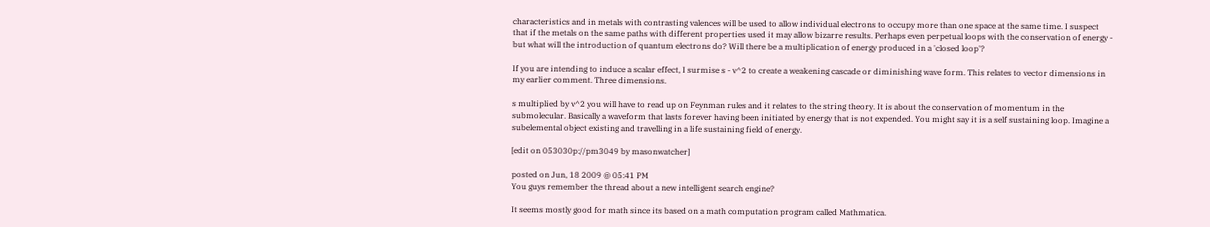characteristics and in metals with contrasting valences will be used to allow individual electrons to occupy more than one space at the same time. I suspect that if the metals on the same paths with different properties used it may allow bizarre results. Perhaps even perpetual loops with the conservation of energy - but what will the introduction of quantum electrons do? Will there be a multiplication of energy produced in a 'closed loop'?

If you are intending to induce a scalar effect, I surmise s - v^2 to create a weakening cascade or diminishing wave form. This relates to vector dimensions in my earlier comment. Three dimensions.

s multiplied by v^2 you will have to read up on Feynman rules and it relates to the string theory. It is about the conservation of momentum in the submolecular. Basically a waveform that lasts forever having been initiated by energy that is not expended. You might say it is a self sustaining loop. Imagine a subelemental object existing and travelling in a life sustaining field of energy.

[edit on 053030p://pm3049 by masonwatcher]

posted on Jun, 18 2009 @ 05:41 PM
You guys remember the thread about a new intelligent search engine?

It seems mostly good for math since its based on a math computation program called Mathmatica.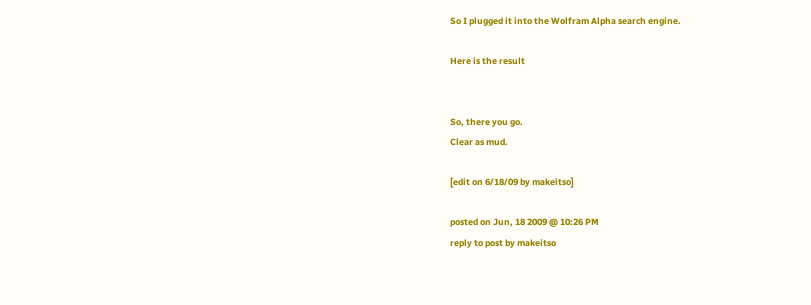So I plugged it into the Wolfram Alpha search engine.

Here is the result


So, there you go.
Clear as mud.

[edit on 6/18/09 by makeitso]

posted on Jun, 18 2009 @ 10:26 PM
reply to post by makeitso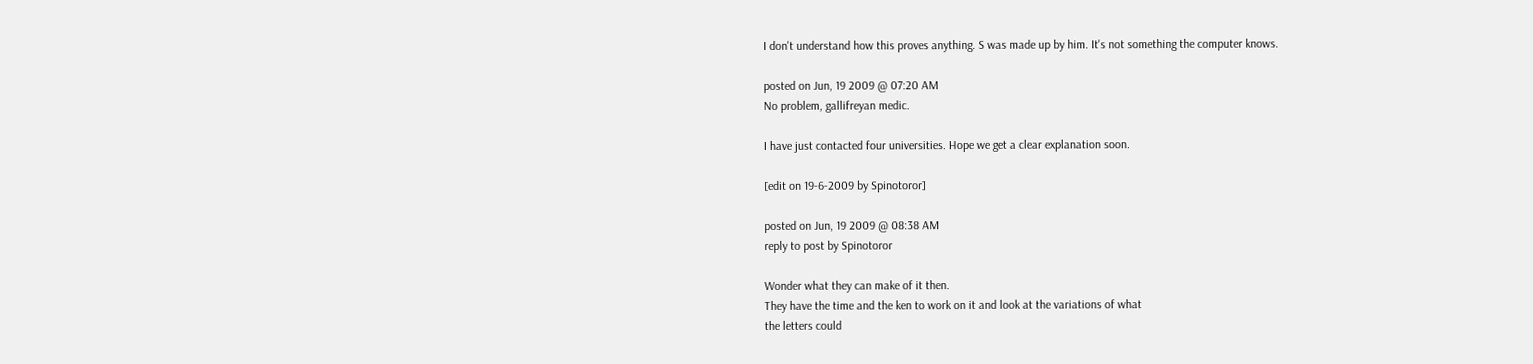I don't understand how this proves anything. S was made up by him. It's not something the computer knows.

posted on Jun, 19 2009 @ 07:20 AM
No problem, gallifreyan medic.

I have just contacted four universities. Hope we get a clear explanation soon.

[edit on 19-6-2009 by Spinotoror]

posted on Jun, 19 2009 @ 08:38 AM
reply to post by Spinotoror

Wonder what they can make of it then.
They have the time and the ken to work on it and look at the variations of what
the letters could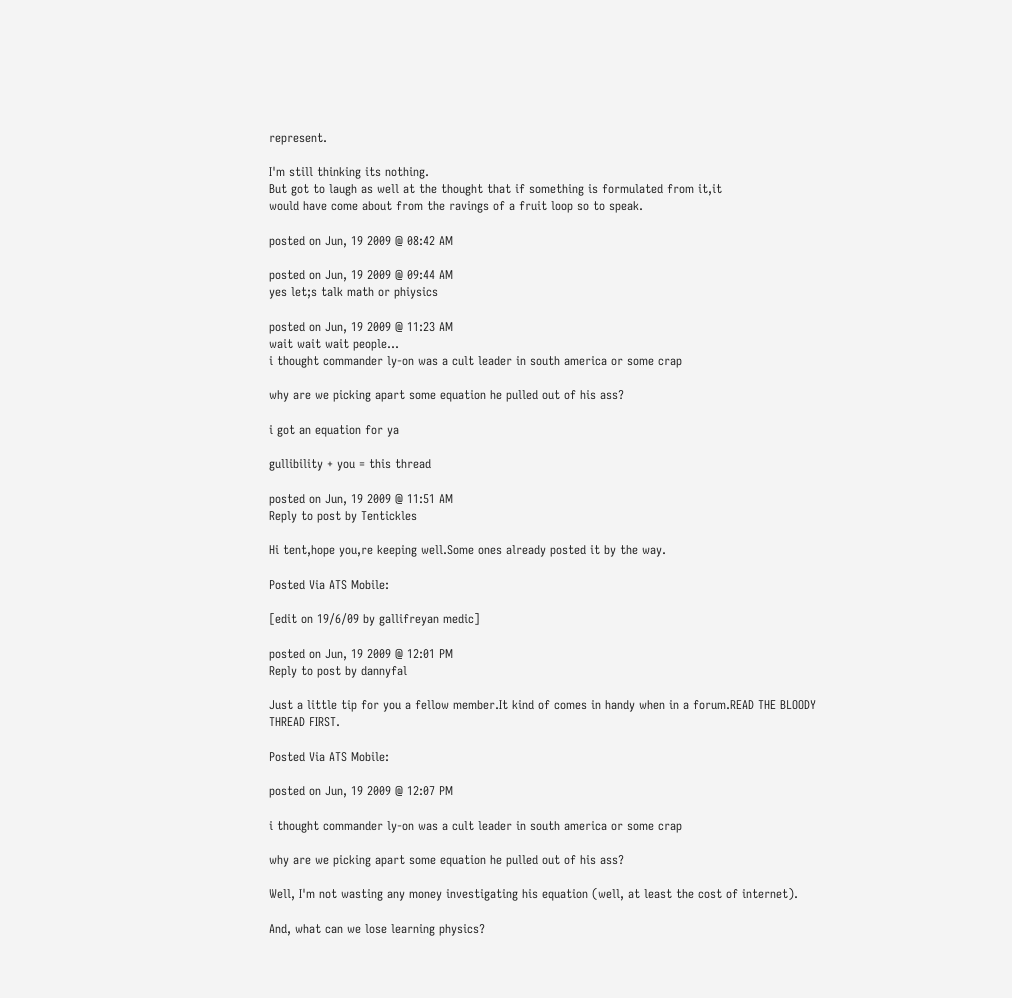represent.

I'm still thinking its nothing.
But got to laugh as well at the thought that if something is formulated from it,it
would have come about from the ravings of a fruit loop so to speak.

posted on Jun, 19 2009 @ 08:42 AM

posted on Jun, 19 2009 @ 09:44 AM
yes let;s talk math or phiysics

posted on Jun, 19 2009 @ 11:23 AM
wait wait wait people...
i thought commander ly-on was a cult leader in south america or some crap

why are we picking apart some equation he pulled out of his ass?

i got an equation for ya

gullibility + you = this thread

posted on Jun, 19 2009 @ 11:51 AM
Reply to post by Tentickles

Hi tent,hope you,re keeping well.Some ones already posted it by the way.

Posted Via ATS Mobile:

[edit on 19/6/09 by gallifreyan medic]

posted on Jun, 19 2009 @ 12:01 PM
Reply to post by dannyfal

Just a little tip for you a fellow member.It kind of comes in handy when in a forum.READ THE BLOODY THREAD FIRST.

Posted Via ATS Mobile:

posted on Jun, 19 2009 @ 12:07 PM

i thought commander ly-on was a cult leader in south america or some crap

why are we picking apart some equation he pulled out of his ass?

Well, I'm not wasting any money investigating his equation (well, at least the cost of internet).

And, what can we lose learning physics?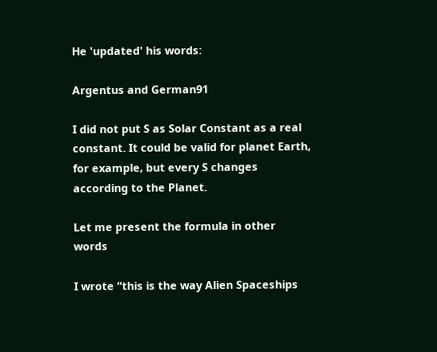He 'updated' his words:

Argentus and German91

I did not put S as Solar Constant as a real constant. It could be valid for planet Earth, for example, but every S changes according to the Planet.

Let me present the formula in other words

I wrote “this is the way Alien Spaceships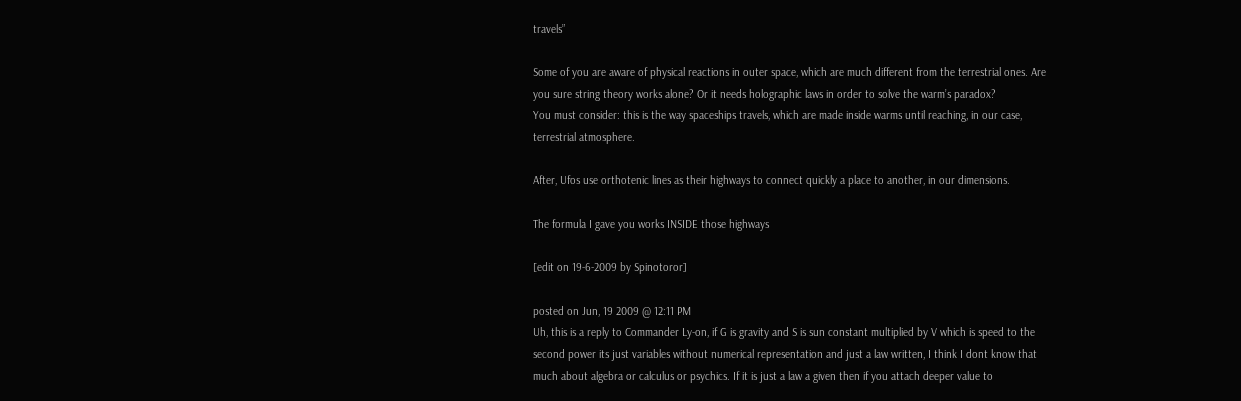travels”

Some of you are aware of physical reactions in outer space, which are much different from the terrestrial ones. Are you sure string theory works alone? Or it needs holographic laws in order to solve the warm’s paradox?
You must consider: this is the way spaceships travels, which are made inside warms until reaching, in our case, terrestrial atmosphere.

After, Ufos use orthotenic lines as their highways to connect quickly a place to another, in our dimensions.

The formula I gave you works INSIDE those highways

[edit on 19-6-2009 by Spinotoror]

posted on Jun, 19 2009 @ 12:11 PM
Uh, this is a reply to Commander Ly-on, if G is gravity and S is sun constant multiplied by V which is speed to the second power its just variables without numerical representation and just a law written, I think I dont know that much about algebra or calculus or psychics. If it is just a law a given then if you attach deeper value to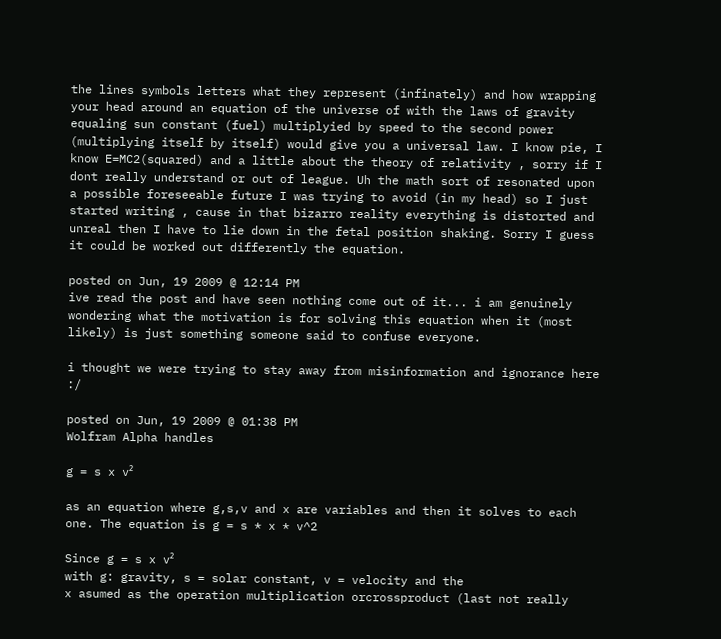the lines symbols letters what they represent (infinately) and how wrapping your head around an equation of the universe of with the laws of gravity equaling sun constant (fuel) multiplyied by speed to the second power (multiplying itself by itself) would give you a universal law. I know pie, I know E=MC2(squared) and a little about the theory of relativity , sorry if I dont really understand or out of league. Uh the math sort of resonated upon a possible foreseeable future I was trying to avoid (in my head) so I just started writing , cause in that bizarro reality everything is distorted and unreal then I have to lie down in the fetal position shaking. Sorry I guess it could be worked out differently the equation.

posted on Jun, 19 2009 @ 12:14 PM
ive read the post and have seen nothing come out of it... i am genuinely wondering what the motivation is for solving this equation when it (most likely) is just something someone said to confuse everyone.

i thought we were trying to stay away from misinformation and ignorance here :/

posted on Jun, 19 2009 @ 01:38 PM
Wolfram Alpha handles

g = s x v²

as an equation where g,s,v and x are variables and then it solves to each one. The equation is g = s * x * v^2

Since g = s x v²
with g: gravity, s = solar constant, v = velocity and the
x asumed as the operation multiplication orcrossproduct (last not really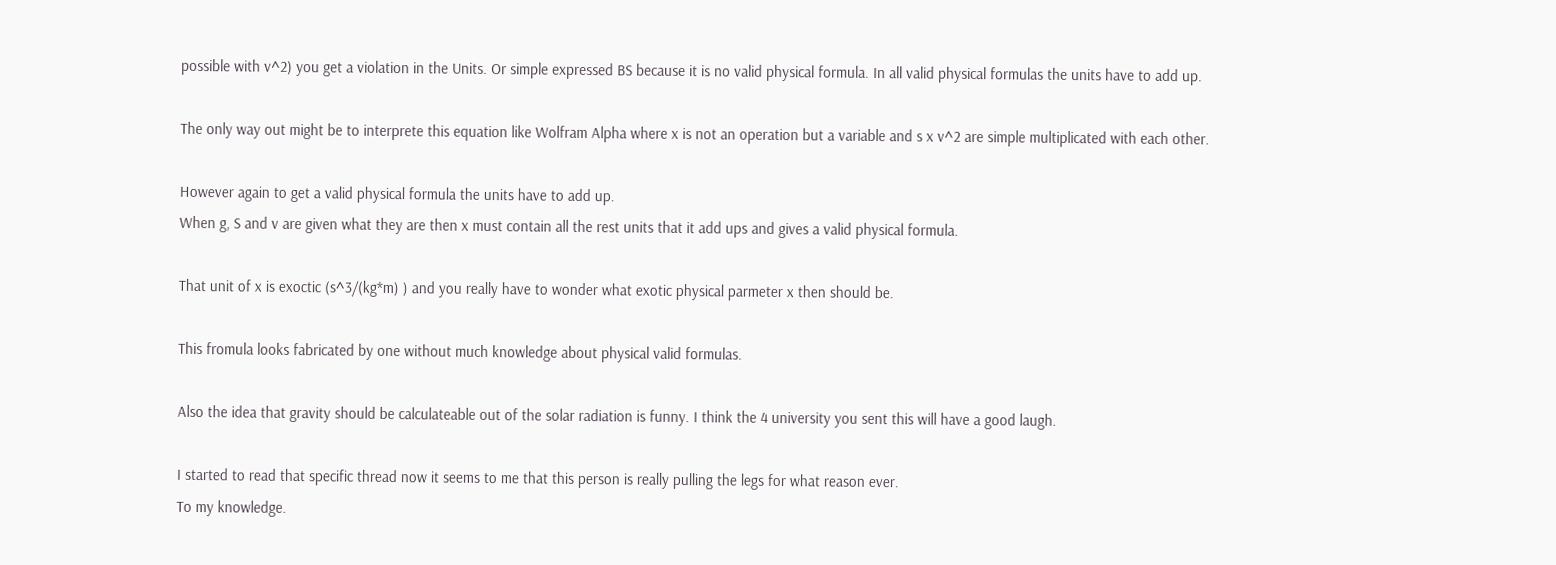possible with v^2) you get a violation in the Units. Or simple expressed BS because it is no valid physical formula. In all valid physical formulas the units have to add up.

The only way out might be to interprete this equation like Wolfram Alpha where x is not an operation but a variable and s x v^2 are simple multiplicated with each other.

However again to get a valid physical formula the units have to add up.
When g, S and v are given what they are then x must contain all the rest units that it add ups and gives a valid physical formula.

That unit of x is exoctic (s^3/(kg*m) ) and you really have to wonder what exotic physical parmeter x then should be.

This fromula looks fabricated by one without much knowledge about physical valid formulas.

Also the idea that gravity should be calculateable out of the solar radiation is funny. I think the 4 university you sent this will have a good laugh.

I started to read that specific thread now it seems to me that this person is really pulling the legs for what reason ever.
To my knowledge.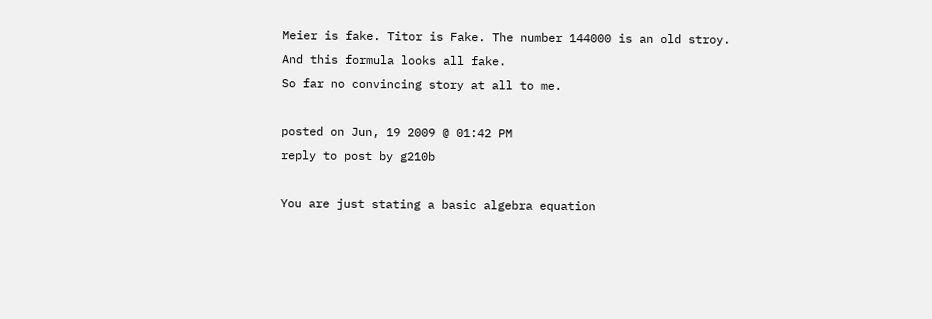Meier is fake. Titor is Fake. The number 144000 is an old stroy. And this formula looks all fake.
So far no convincing story at all to me.

posted on Jun, 19 2009 @ 01:42 PM
reply to post by g210b

You are just stating a basic algebra equation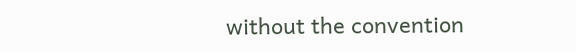without the convention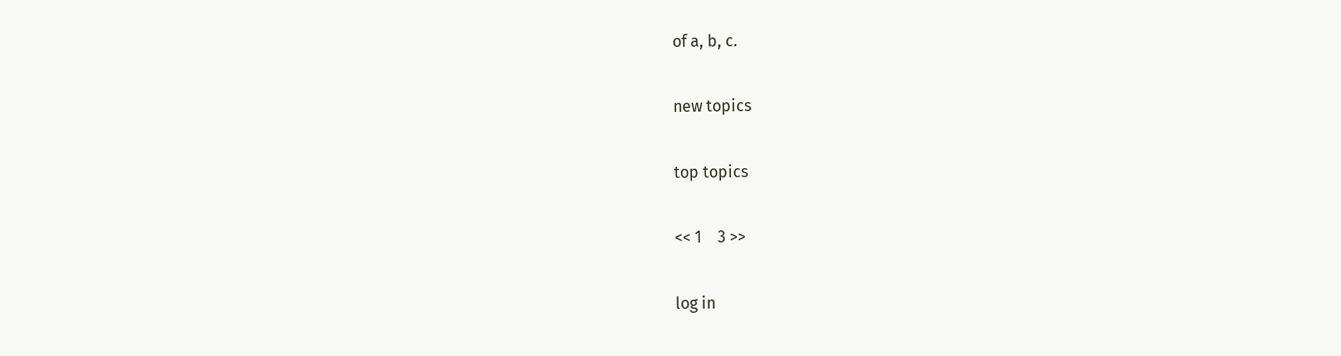of a, b, c.

new topics

top topics

<< 1    3 >>

log in